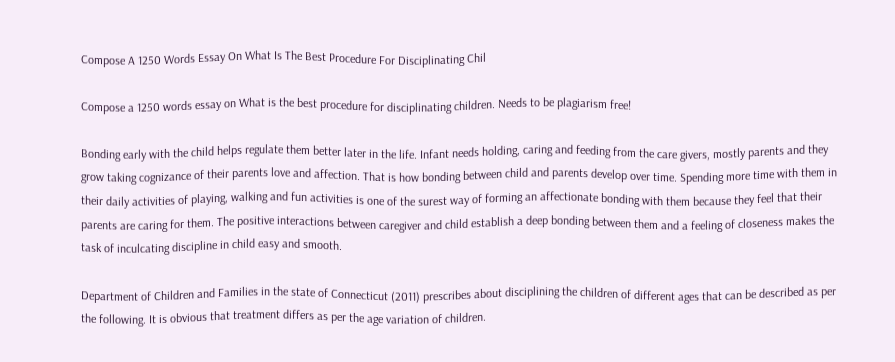Compose A 1250 Words Essay On What Is The Best Procedure For Disciplinating Chil

Compose a 1250 words essay on What is the best procedure for disciplinating children. Needs to be plagiarism free!

Bonding early with the child helps regulate them better later in the life. Infant needs holding, caring and feeding from the care givers, mostly parents and they grow taking cognizance of their parents love and affection. That is how bonding between child and parents develop over time. Spending more time with them in their daily activities of playing, walking and fun activities is one of the surest way of forming an affectionate bonding with them because they feel that their parents are caring for them. The positive interactions between caregiver and child establish a deep bonding between them and a feeling of closeness makes the task of inculcating discipline in child easy and smooth.

Department of Children and Families in the state of Connecticut (2011) prescribes about disciplining the children of different ages that can be described as per the following. It is obvious that treatment differs as per the age variation of children.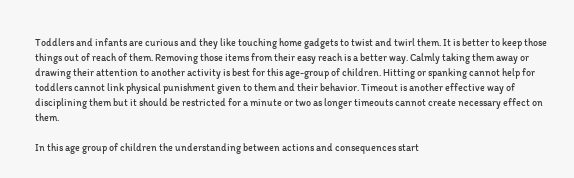Toddlers and infants are curious and they like touching home gadgets to twist and twirl them. It is better to keep those things out of reach of them. Removing those items from their easy reach is a better way. Calmly taking them away or drawing their attention to another activity is best for this age-group of children. Hitting or spanking cannot help for toddlers cannot link physical punishment given to them and their behavior. Timeout is another effective way of disciplining them but it should be restricted for a minute or two as longer timeouts cannot create necessary effect on them.

In this age group of children the understanding between actions and consequences start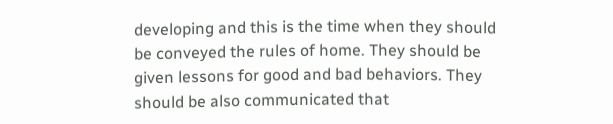developing and this is the time when they should be conveyed the rules of home. They should be given lessons for good and bad behaviors. They should be also communicated that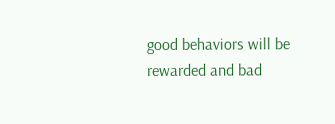good behaviors will be rewarded and bad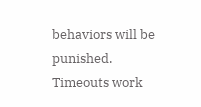behaviors will be punished. Timeouts work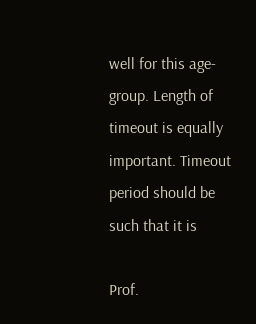well for this age-group. Length of timeout is equally important. Timeout period should be such that it is

Prof.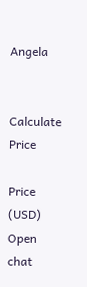Angela


Calculate Price

Price (USD)
Open chat